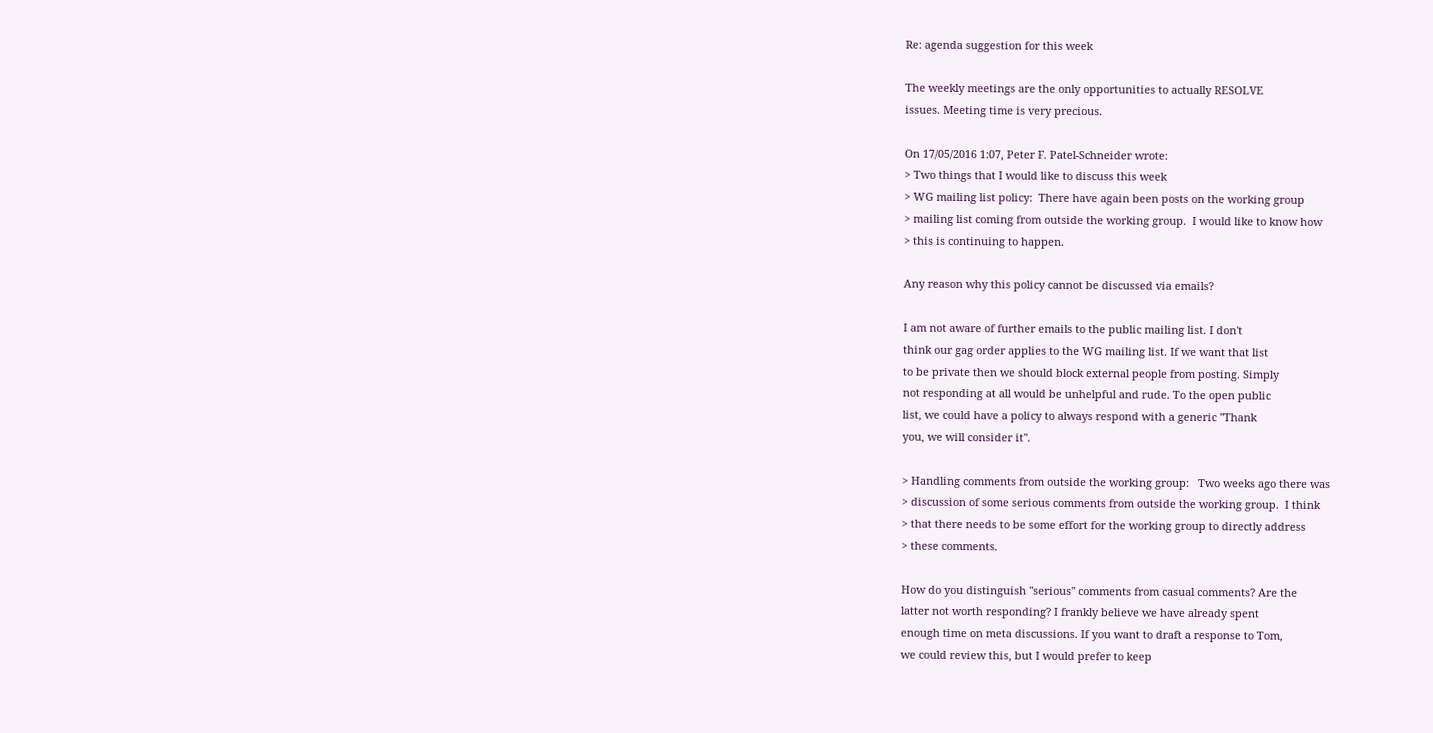Re: agenda suggestion for this week

The weekly meetings are the only opportunities to actually RESOLVE
issues. Meeting time is very precious.

On 17/05/2016 1:07, Peter F. Patel-Schneider wrote:
> Two things that I would like to discuss this week
> WG mailing list policy:  There have again been posts on the working group
> mailing list coming from outside the working group.  I would like to know how
> this is continuing to happen.

Any reason why this policy cannot be discussed via emails?

I am not aware of further emails to the public mailing list. I don't
think our gag order applies to the WG mailing list. If we want that list
to be private then we should block external people from posting. Simply
not responding at all would be unhelpful and rude. To the open public
list, we could have a policy to always respond with a generic "Thank
you, we will consider it".

> Handling comments from outside the working group:   Two weeks ago there was
> discussion of some serious comments from outside the working group.  I think
> that there needs to be some effort for the working group to directly address
> these comments.

How do you distinguish "serious" comments from casual comments? Are the
latter not worth responding? I frankly believe we have already spent
enough time on meta discussions. If you want to draft a response to Tom,
we could review this, but I would prefer to keep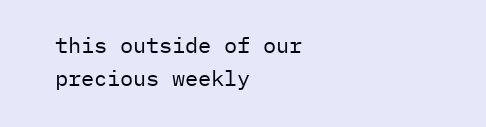this outside of our
precious weekly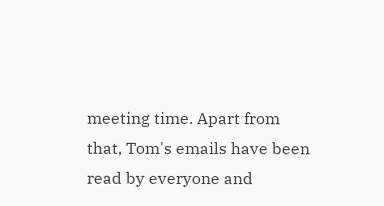meeting time. Apart from that, Tom's emails have been
read by everyone and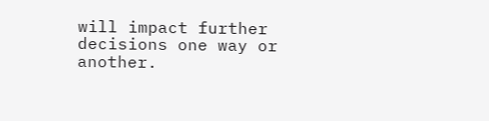will impact further decisions one way or another.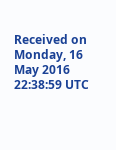Received on Monday, 16 May 2016 22:38:59 UTC